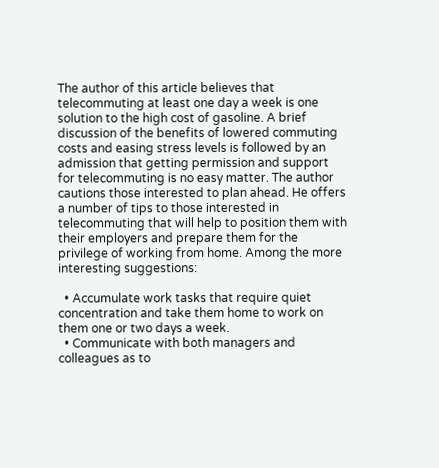The author of this article believes that telecommuting at least one day a week is one solution to the high cost of gasoline. A brief discussion of the benefits of lowered commuting costs and easing stress levels is followed by an admission that getting permission and support for telecommuting is no easy matter. The author cautions those interested to plan ahead. He offers a number of tips to those interested in telecommuting that will help to position them with their employers and prepare them for the privilege of working from home. Among the more interesting suggestions:

  • Accumulate work tasks that require quiet concentration and take them home to work on them one or two days a week.
  • Communicate with both managers and colleagues as to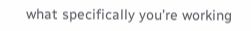what specifically you’re working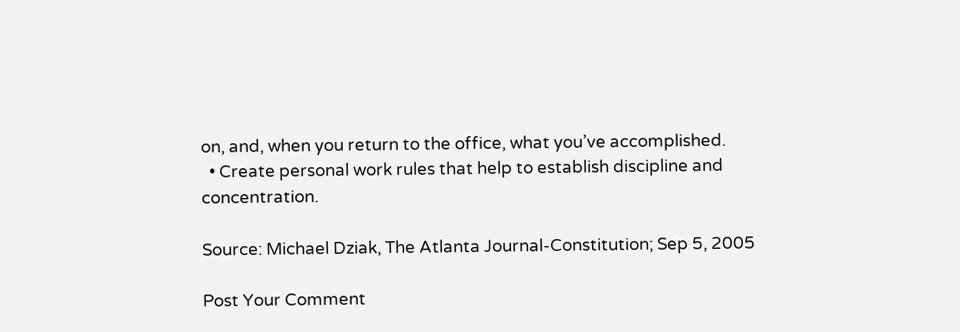on, and, when you return to the office, what you’ve accomplished.
  • Create personal work rules that help to establish discipline and concentration.

Source: Michael Dziak, The Atlanta Journal-Constitution; Sep 5, 2005

Post Your Comment